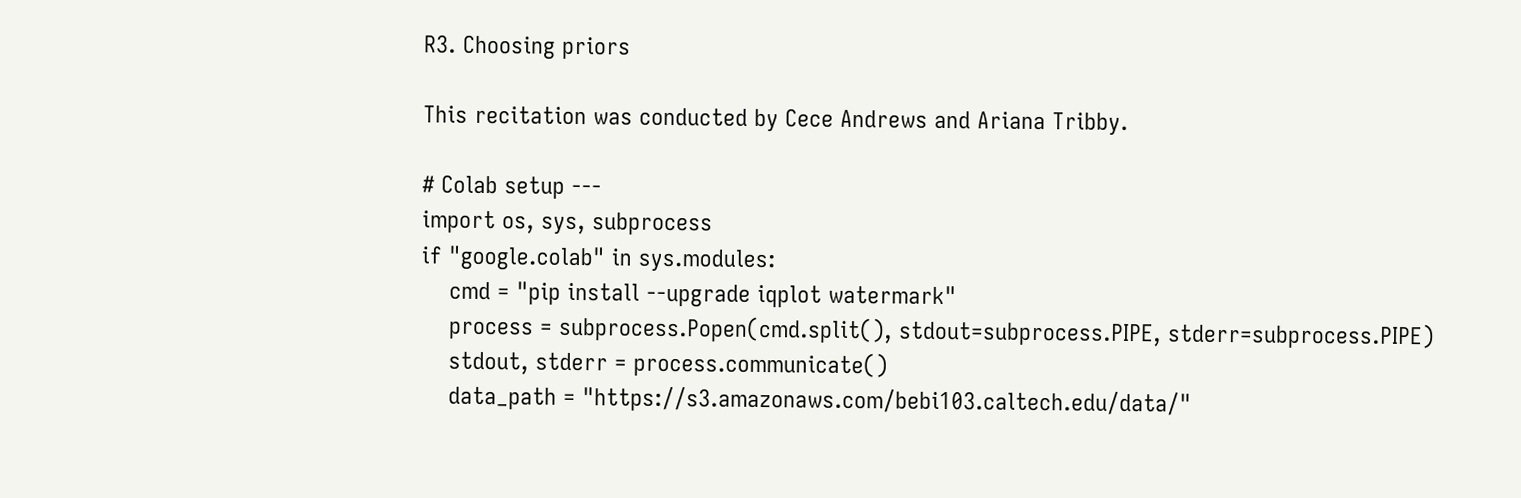R3. Choosing priors

This recitation was conducted by Cece Andrews and Ariana Tribby.

# Colab setup ---
import os, sys, subprocess
if "google.colab" in sys.modules:
    cmd = "pip install --upgrade iqplot watermark"
    process = subprocess.Popen(cmd.split(), stdout=subprocess.PIPE, stderr=subprocess.PIPE)
    stdout, stderr = process.communicate()
    data_path = "https://s3.amazonaws.com/bebi103.caltech.edu/data/"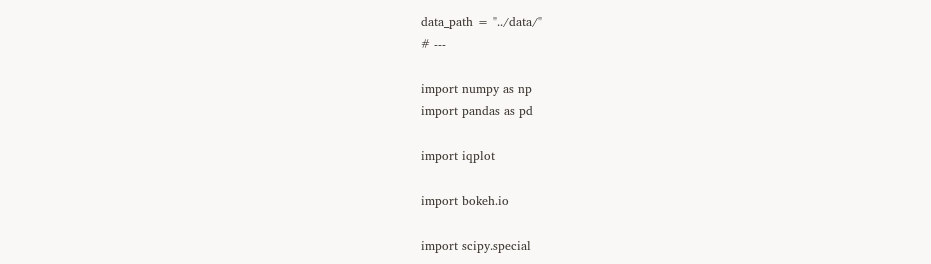data_path = "../data/"
# ---

import numpy as np
import pandas as pd

import iqplot

import bokeh.io

import scipy.special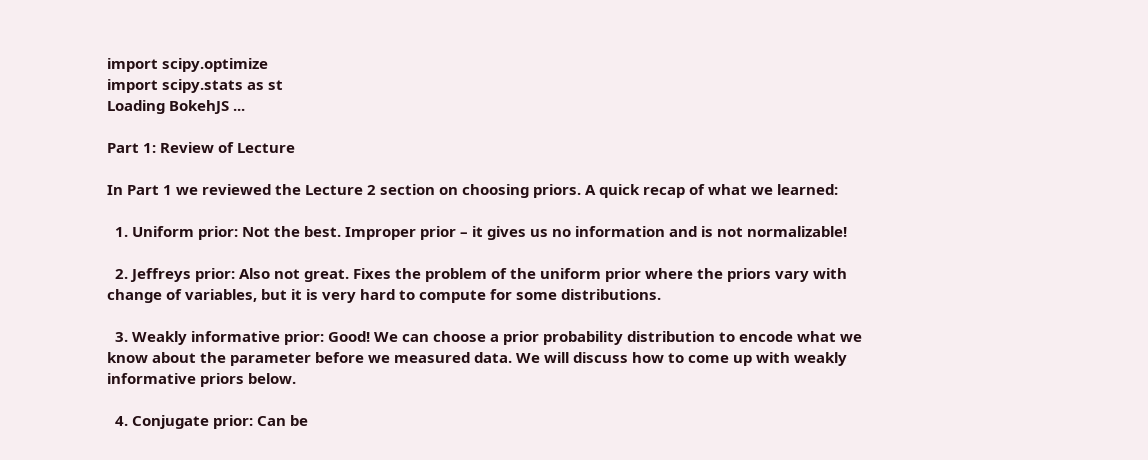import scipy.optimize
import scipy.stats as st
Loading BokehJS ...

Part 1: Review of Lecture

In Part 1 we reviewed the Lecture 2 section on choosing priors. A quick recap of what we learned:

  1. Uniform prior: Not the best. Improper prior – it gives us no information and is not normalizable!

  2. Jeffreys prior: Also not great. Fixes the problem of the uniform prior where the priors vary with change of variables, but it is very hard to compute for some distributions.

  3. Weakly informative prior: Good! We can choose a prior probability distribution to encode what we know about the parameter before we measured data. We will discuss how to come up with weakly informative priors below.

  4. Conjugate prior: Can be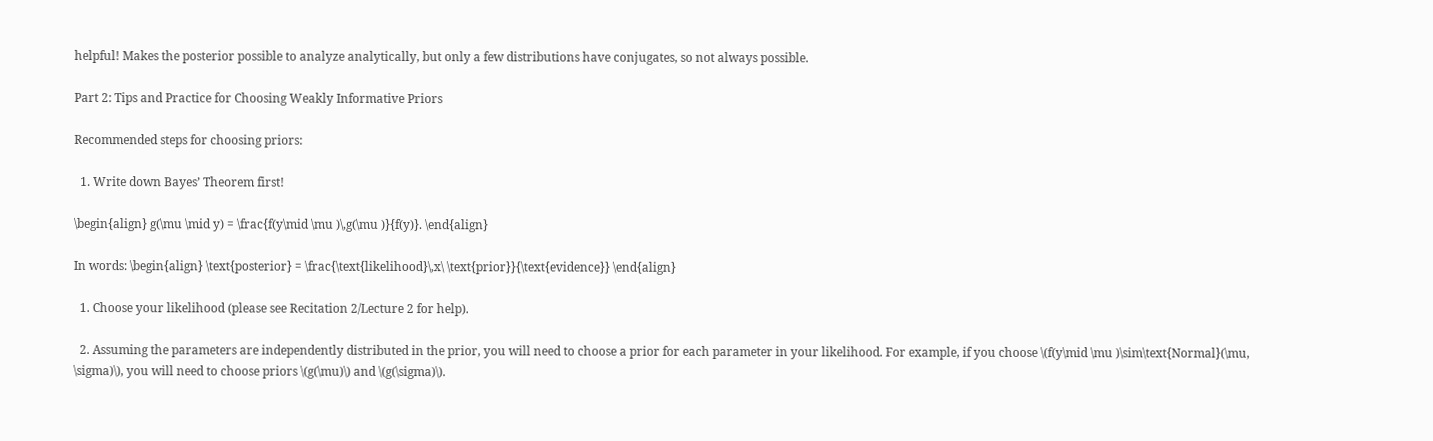helpful! Makes the posterior possible to analyze analytically, but only a few distributions have conjugates, so not always possible.

Part 2: Tips and Practice for Choosing Weakly Informative Priors

Recommended steps for choosing priors:

  1. Write down Bayes’ Theorem first!

\begin{align} g(\mu \mid y) = \frac{f(y\mid \mu )\,g(\mu )}{f(y)}. \end{align}

In words: \begin{align} \text{posterior} = \frac{\text{likelihood}\,x\ \text{prior}}{\text{evidence}} \end{align}

  1. Choose your likelihood (please see Recitation 2/Lecture 2 for help).

  2. Assuming the parameters are independently distributed in the prior, you will need to choose a prior for each parameter in your likelihood. For example, if you choose \(f(y\mid \mu )\sim\text{Normal}(\mu, \sigma)\), you will need to choose priors \(g(\mu)\) and \(g(\sigma)\).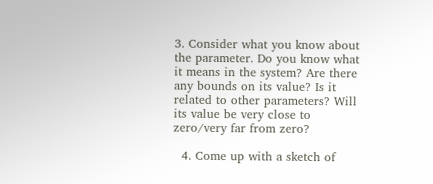3. Consider what you know about the parameter. Do you know what it means in the system? Are there any bounds on its value? Is it related to other parameters? Will its value be very close to zero/very far from zero?

  4. Come up with a sketch of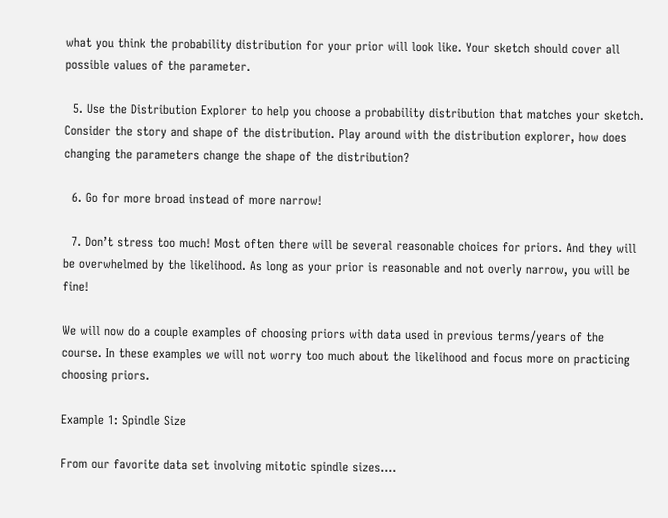what you think the probability distribution for your prior will look like. Your sketch should cover all possible values of the parameter.

  5. Use the Distribution Explorer to help you choose a probability distribution that matches your sketch. Consider the story and shape of the distribution. Play around with the distribution explorer, how does changing the parameters change the shape of the distribution?

  6. Go for more broad instead of more narrow!

  7. Don’t stress too much! Most often there will be several reasonable choices for priors. And they will be overwhelmed by the likelihood. As long as your prior is reasonable and not overly narrow, you will be fine!

We will now do a couple examples of choosing priors with data used in previous terms/years of the course. In these examples we will not worry too much about the likelihood and focus more on practicing choosing priors.

Example 1: Spindle Size

From our favorite data set involving mitotic spindle sizes….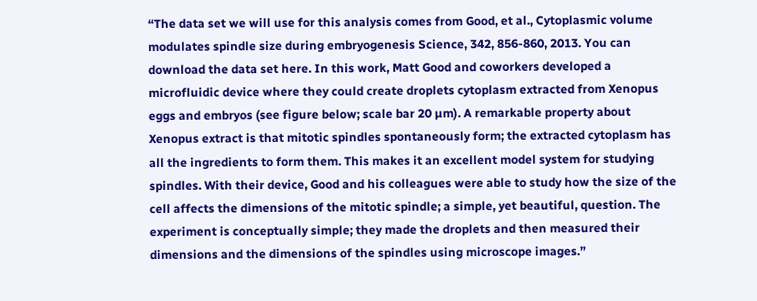“The data set we will use for this analysis comes from Good, et al., Cytoplasmic volume modulates spindle size during embryogenesis Science, 342, 856-860, 2013. You can download the data set here. In this work, Matt Good and coworkers developed a microfluidic device where they could create droplets cytoplasm extracted from Xenopus eggs and embryos (see figure below; scale bar 20 µm). A remarkable property about Xenopus extract is that mitotic spindles spontaneously form; the extracted cytoplasm has all the ingredients to form them. This makes it an excellent model system for studying spindles. With their device, Good and his colleagues were able to study how the size of the cell affects the dimensions of the mitotic spindle; a simple, yet beautiful, question. The experiment is conceptually simple; they made the droplets and then measured their dimensions and the dimensions of the spindles using microscope images.”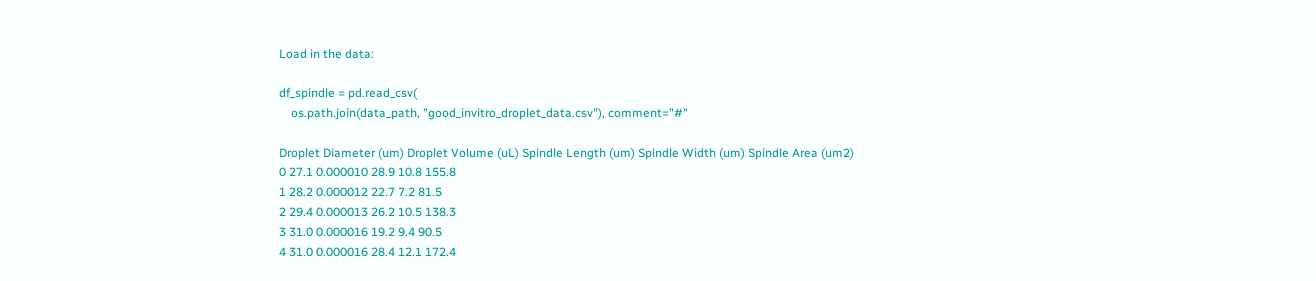Load in the data:

df_spindle = pd.read_csv(
    os.path.join(data_path, "good_invitro_droplet_data.csv"), comment="#"

Droplet Diameter (um) Droplet Volume (uL) Spindle Length (um) Spindle Width (um) Spindle Area (um2)
0 27.1 0.000010 28.9 10.8 155.8
1 28.2 0.000012 22.7 7.2 81.5
2 29.4 0.000013 26.2 10.5 138.3
3 31.0 0.000016 19.2 9.4 90.5
4 31.0 0.000016 28.4 12.1 172.4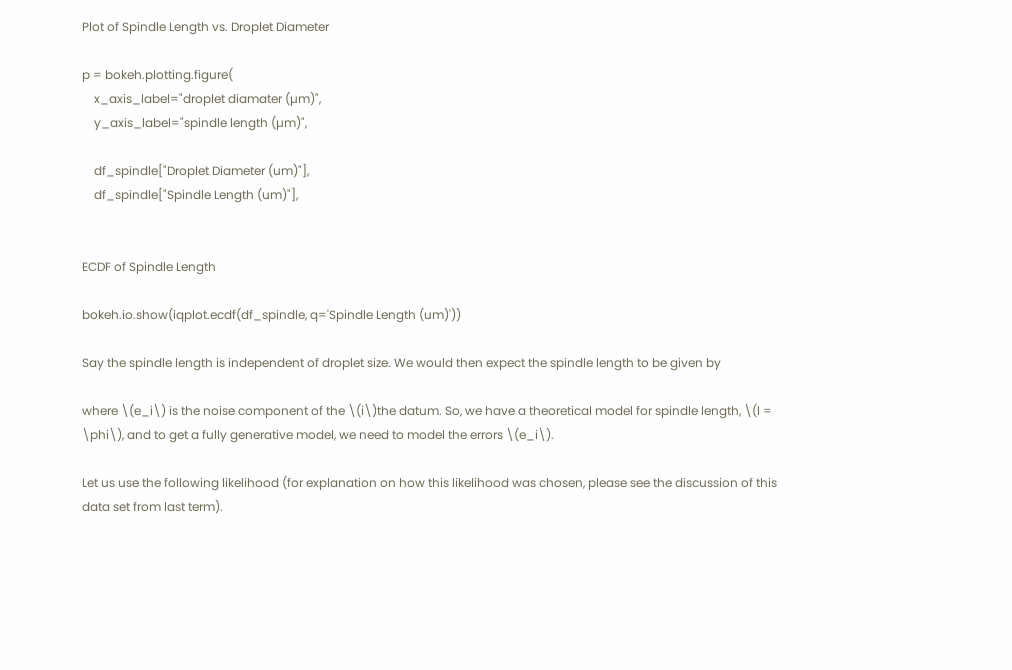Plot of Spindle Length vs. Droplet Diameter

p = bokeh.plotting.figure(
    x_axis_label="droplet diamater (µm)",
    y_axis_label="spindle length (µm)",

    df_spindle["Droplet Diameter (um)"],
    df_spindle["Spindle Length (um)"],


ECDF of Spindle Length

bokeh.io.show(iqplot.ecdf(df_spindle, q='Spindle Length (um)'))

Say the spindle length is independent of droplet size. We would then expect the spindle length to be given by

where \(e_i\) is the noise component of the \(i\)the datum. So, we have a theoretical model for spindle length, \(l = \phi\), and to get a fully generative model, we need to model the errors \(e_i\).

Let us use the following likelihood (for explanation on how this likelihood was chosen, please see the discussion of this data set from last term).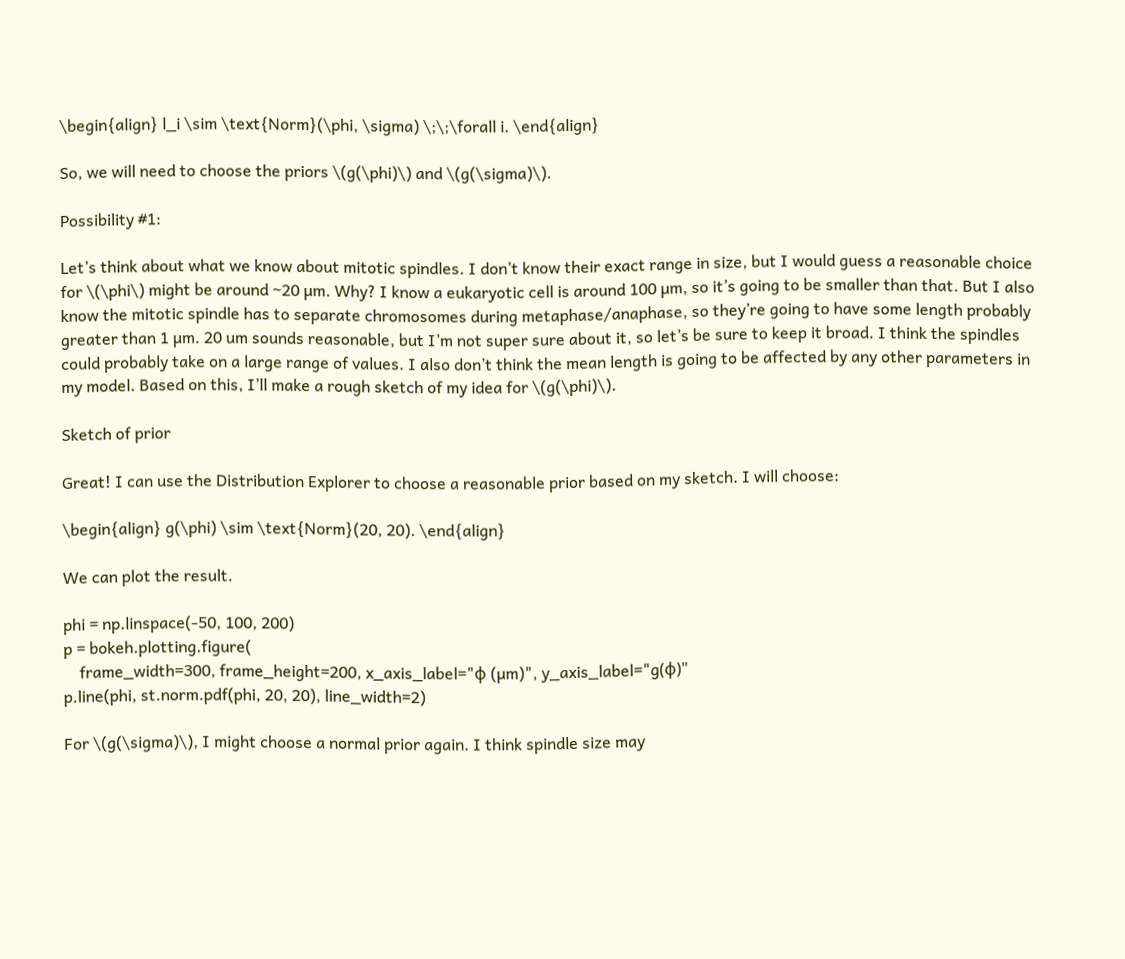\begin{align} l_i \sim \text{Norm}(\phi, \sigma) \;\;\forall i. \end{align}

So, we will need to choose the priors \(g(\phi)\) and \(g(\sigma)\).

Possibility #1:

Let’s think about what we know about mitotic spindles. I don’t know their exact range in size, but I would guess a reasonable choice for \(\phi\) might be around ~20 µm. Why? I know a eukaryotic cell is around 100 µm, so it’s going to be smaller than that. But I also know the mitotic spindle has to separate chromosomes during metaphase/anaphase, so they’re going to have some length probably greater than 1 µm. 20 um sounds reasonable, but I’m not super sure about it, so let’s be sure to keep it broad. I think the spindles could probably take on a large range of values. I also don’t think the mean length is going to be affected by any other parameters in my model. Based on this, I’ll make a rough sketch of my idea for \(g(\phi)\).

Sketch of prior

Great! I can use the Distribution Explorer to choose a reasonable prior based on my sketch. I will choose:

\begin{align} g(\phi) \sim \text{Norm}(20, 20). \end{align}

We can plot the result.

phi = np.linspace(-50, 100, 200)
p = bokeh.plotting.figure(
    frame_width=300, frame_height=200, x_axis_label="φ (µm)", y_axis_label="g(φ)"
p.line(phi, st.norm.pdf(phi, 20, 20), line_width=2)

For \(g(\sigma)\), I might choose a normal prior again. I think spindle size may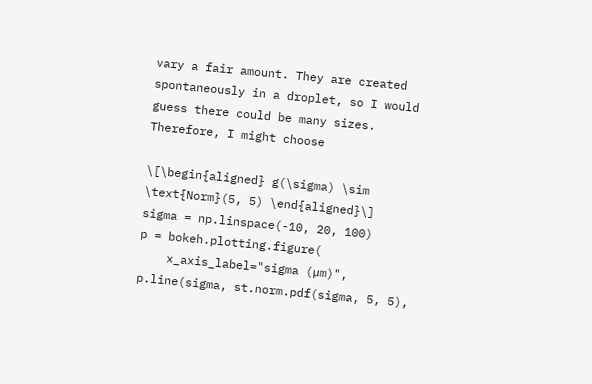vary a fair amount. They are created spontaneously in a droplet, so I would guess there could be many sizes. Therefore, I might choose

\[\begin{aligned} g(\sigma) \sim \text{Norm}(5, 5) \end{aligned}\]
sigma = np.linspace(-10, 20, 100)
p = bokeh.plotting.figure(
    x_axis_label="sigma (µm)",
p.line(sigma, st.norm.pdf(sigma, 5, 5),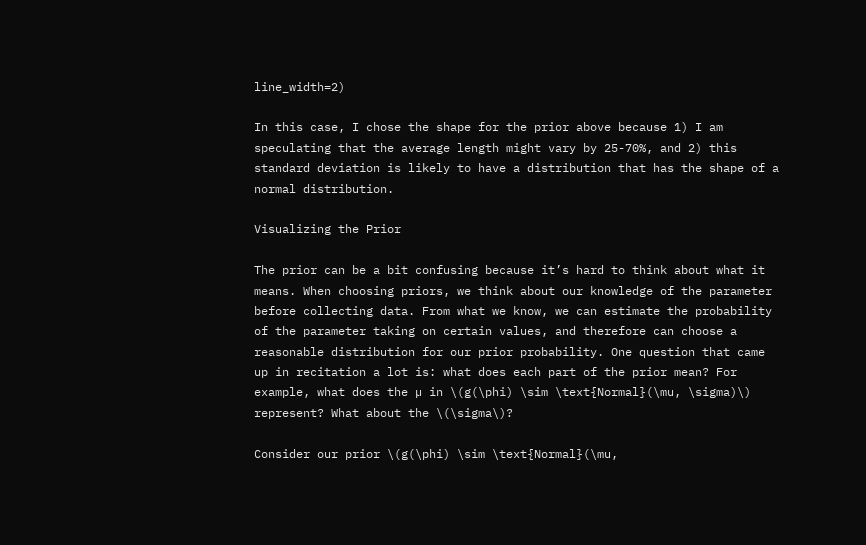line_width=2)

In this case, I chose the shape for the prior above because 1) I am speculating that the average length might vary by 25-70%, and 2) this standard deviation is likely to have a distribution that has the shape of a normal distribution.

Visualizing the Prior

The prior can be a bit confusing because it’s hard to think about what it means. When choosing priors, we think about our knowledge of the parameter before collecting data. From what we know, we can estimate the probability of the parameter taking on certain values, and therefore can choose a reasonable distribution for our prior probability. One question that came up in recitation a lot is: what does each part of the prior mean? For example, what does the µ in \(g(\phi) \sim \text{Normal}(\mu, \sigma)\) represent? What about the \(\sigma\)?

Consider our prior \(g(\phi) \sim \text{Normal}(\mu,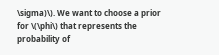\sigma)\). We want to choose a prior for \(\phi\) that represents the probability of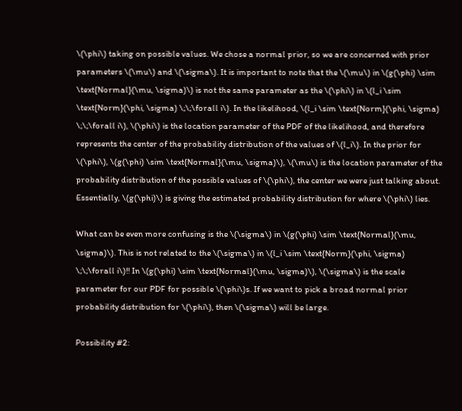\(\phi\) taking on possible values. We chose a normal prior, so we are concerned with prior parameters \(\mu\) and \(\sigma\). It is important to note that the \(\mu\) in \(g(\phi) \sim \text{Normal}(\mu, \sigma)\) is not the same parameter as the \(\phi\) in \(l_i \sim \text{Norm}(\phi, \sigma) \;\;\forall i\). In the likelihood, \(l_i \sim \text{Norm}(\phi, \sigma) \;\;\forall i\), \(\phi\) is the location parameter of the PDF of the likelihood, and therefore represents the center of the probability distribution of the values of \(l_i\). In the prior for \(\phi\), \(g(\phi) \sim \text{Normal}(\mu, \sigma)\), \(\mu\) is the location parameter of the probability distribution of the possible values of \(\phi\), the center we were just talking about. Essentially, \(g(\phi)\) is giving the estimated probability distribution for where \(\phi\) lies.

What can be even more confusing is the \(\sigma\) in \(g(\phi) \sim \text{Normal}(\mu, \sigma)\). This is not related to the \(\sigma\) in \(l_i \sim \text{Norm}(\phi, \sigma) \;\;\forall i\)!! In \(g(\phi) \sim \text{Normal}(\mu, \sigma)\), \(\sigma\) is the scale parameter for our PDF for possible \(\phi\)s. If we want to pick a broad normal prior probability distribution for \(\phi\), then \(\sigma\) will be large.

Possibility #2: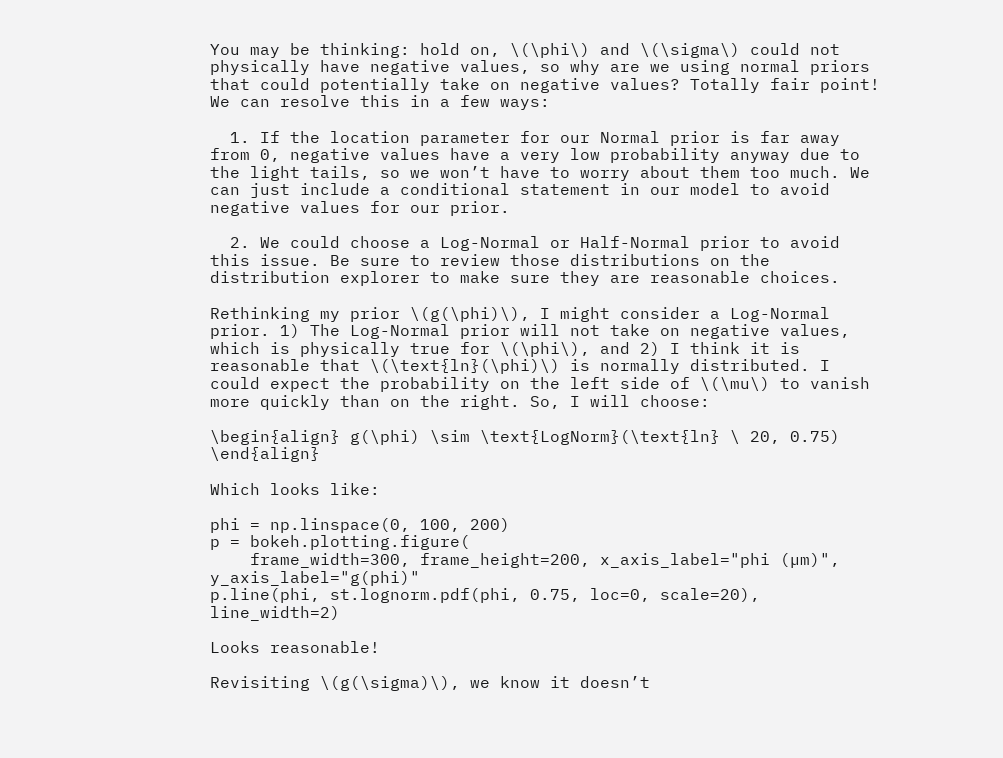You may be thinking: hold on, \(\phi\) and \(\sigma\) could not physically have negative values, so why are we using normal priors that could potentially take on negative values? Totally fair point! We can resolve this in a few ways:

  1. If the location parameter for our Normal prior is far away from 0, negative values have a very low probability anyway due to the light tails, so we won’t have to worry about them too much. We can just include a conditional statement in our model to avoid negative values for our prior.

  2. We could choose a Log-Normal or Half-Normal prior to avoid this issue. Be sure to review those distributions on the distribution explorer to make sure they are reasonable choices.

Rethinking my prior \(g(\phi)\), I might consider a Log-Normal prior. 1) The Log-Normal prior will not take on negative values, which is physically true for \(\phi\), and 2) I think it is reasonable that \(\text{ln}(\phi)\) is normally distributed. I could expect the probability on the left side of \(\mu\) to vanish more quickly than on the right. So, I will choose:

\begin{align} g(\phi) \sim \text{LogNorm}(\text{ln} \ 20, 0.75) \end{align}

Which looks like:

phi = np.linspace(0, 100, 200)
p = bokeh.plotting.figure(
    frame_width=300, frame_height=200, x_axis_label="phi (µm)", y_axis_label="g(phi)"
p.line(phi, st.lognorm.pdf(phi, 0.75, loc=0, scale=20), line_width=2)

Looks reasonable!

Revisiting \(g(\sigma)\), we know it doesn’t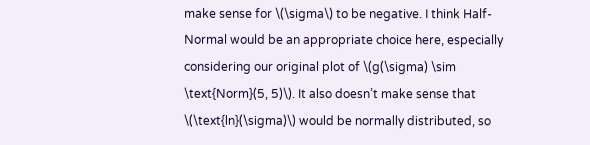make sense for \(\sigma\) to be negative. I think Half-Normal would be an appropriate choice here, especially considering our original plot of \(g(\sigma) \sim \text{Norm}(5, 5)\). It also doesn’t make sense that \(\text{ln}(\sigma)\) would be normally distributed, so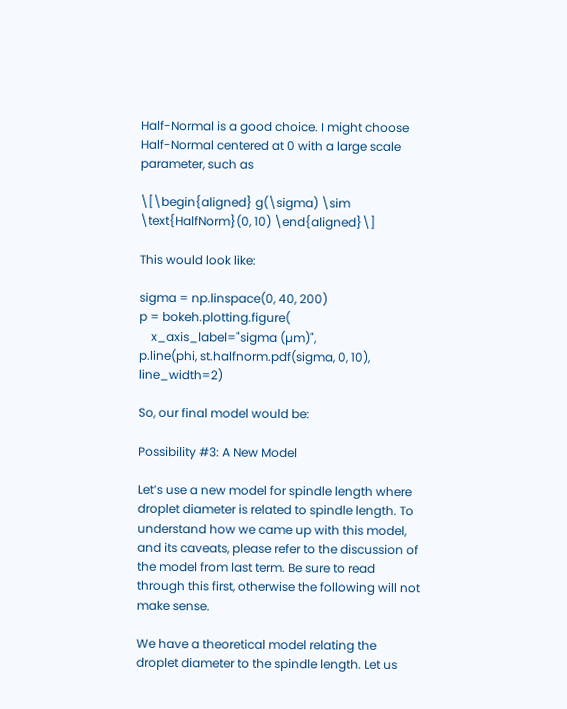Half-Normal is a good choice. I might choose Half-Normal centered at 0 with a large scale parameter, such as

\[\begin{aligned} g(\sigma) \sim \text{HalfNorm}(0, 10) \end{aligned}\]

This would look like:

sigma = np.linspace(0, 40, 200)
p = bokeh.plotting.figure(
    x_axis_label="sigma (µm)",
p.line(phi, st.halfnorm.pdf(sigma, 0, 10), line_width=2)

So, our final model would be:

Possibility #3: A New Model

Let’s use a new model for spindle length where droplet diameter is related to spindle length. To understand how we came up with this model, and its caveats, please refer to the discussion of the model from last term. Be sure to read through this first, otherwise the following will not make sense.

We have a theoretical model relating the droplet diameter to the spindle length. Let us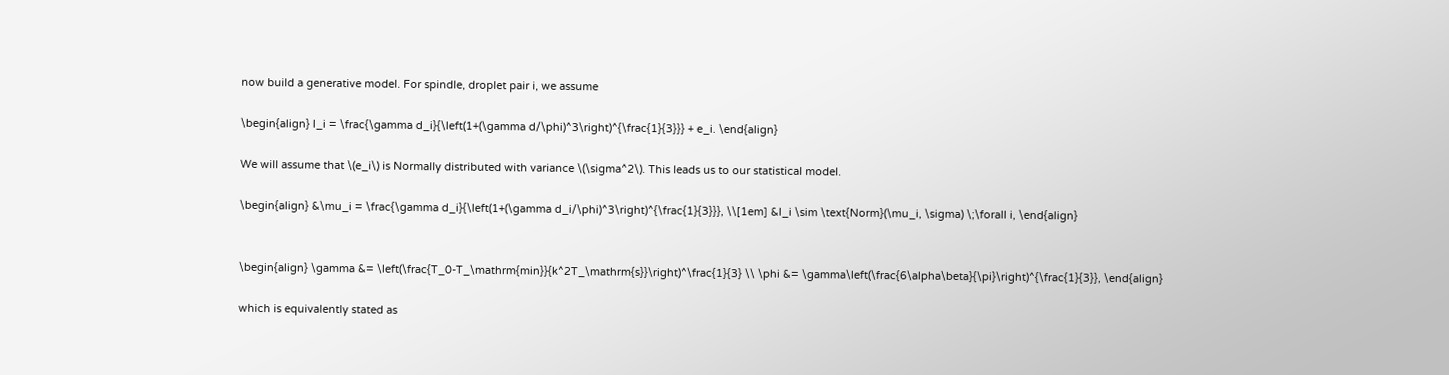now build a generative model. For spindle, droplet pair i, we assume

\begin{align} l_i = \frac{\gamma d_i}{\left(1+(\gamma d/\phi)^3\right)^{\frac{1}{3}}} + e_i. \end{align}

We will assume that \(e_i\) is Normally distributed with variance \(\sigma^2\). This leads us to our statistical model.

\begin{align} &\mu_i = \frac{\gamma d_i}{\left(1+(\gamma d_i/\phi)^3\right)^{\frac{1}{3}}}, \\[1em] &l_i \sim \text{Norm}(\mu_i, \sigma) \;\forall i, \end{align}


\begin{align} \gamma &= \left(\frac{T_0-T_\mathrm{min}}{k^2T_\mathrm{s}}\right)^\frac{1}{3} \\ \phi &= \gamma\left(\frac{6\alpha\beta}{\pi}\right)^{\frac{1}{3}}, \end{align}

which is equivalently stated as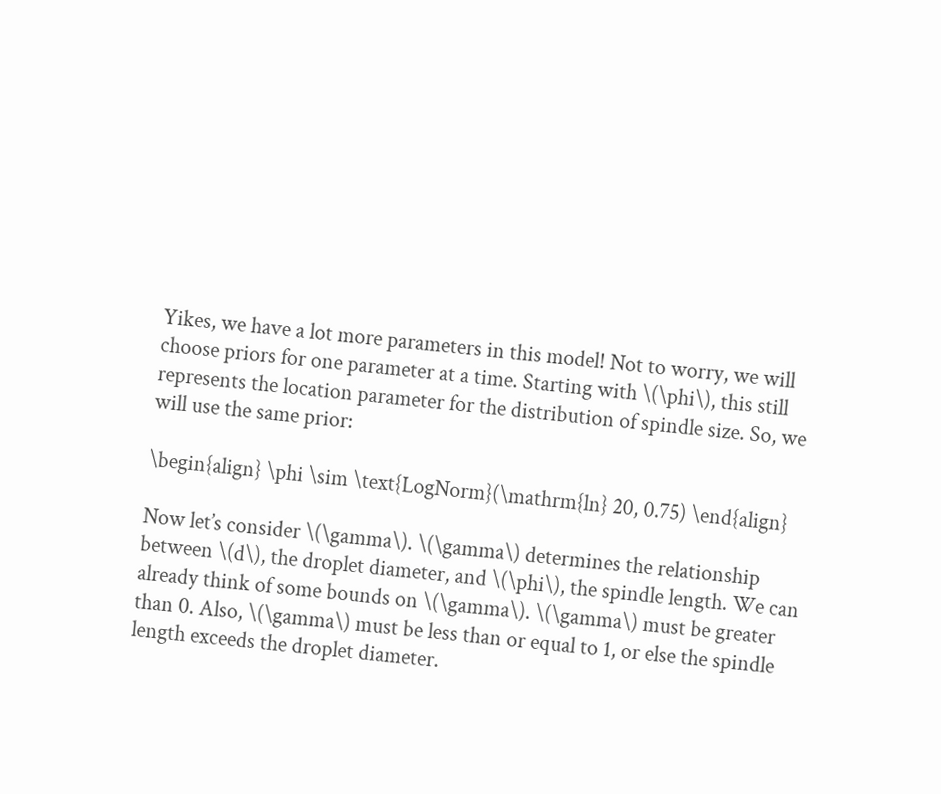Yikes, we have a lot more parameters in this model! Not to worry, we will choose priors for one parameter at a time. Starting with \(\phi\), this still represents the location parameter for the distribution of spindle size. So, we will use the same prior:

\begin{align} \phi \sim \text{LogNorm}(\mathrm{ln} 20, 0.75) \end{align}

Now let’s consider \(\gamma\). \(\gamma\) determines the relationship between \(d\), the droplet diameter, and \(\phi\), the spindle length. We can already think of some bounds on \(\gamma\). \(\gamma\) must be greater than 0. Also, \(\gamma\) must be less than or equal to 1, or else the spindle length exceeds the droplet diameter.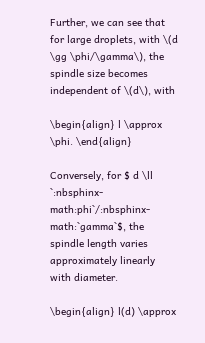Further, we can see that for large droplets, with \(d \gg \phi/\gamma\), the spindle size becomes independent of \(d\), with

\begin{align} l \approx \phi. \end{align}

Conversely, for $ d \ll `:nbsphinx-math:phi`/:nbsphinx-math:`gamma`$, the spindle length varies approximately linearly with diameter.

\begin{align} l(d) \approx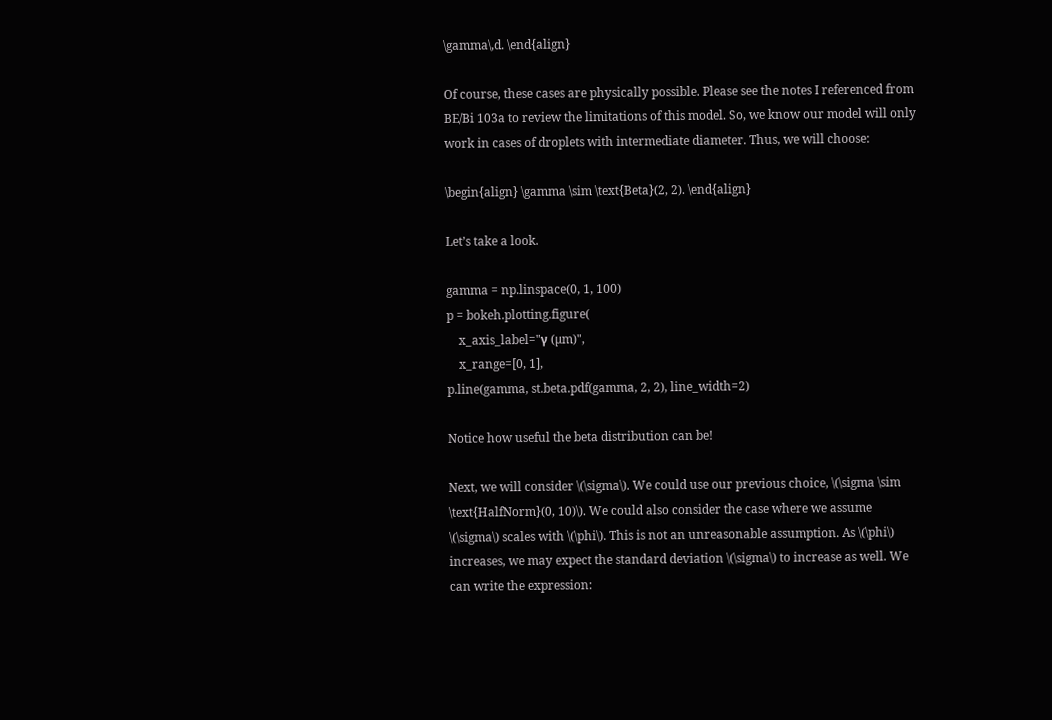\gamma\,d. \end{align}

Of course, these cases are physically possible. Please see the notes I referenced from BE/Bi 103a to review the limitations of this model. So, we know our model will only work in cases of droplets with intermediate diameter. Thus, we will choose:

\begin{align} \gamma \sim \text{Beta}(2, 2). \end{align}

Let’s take a look.

gamma = np.linspace(0, 1, 100)
p = bokeh.plotting.figure(
    x_axis_label="γ (µm)",
    x_range=[0, 1],
p.line(gamma, st.beta.pdf(gamma, 2, 2), line_width=2)

Notice how useful the beta distribution can be!

Next, we will consider \(\sigma\). We could use our previous choice, \(\sigma \sim \text{HalfNorm}(0, 10)\). We could also consider the case where we assume \(\sigma\) scales with \(\phi\). This is not an unreasonable assumption. As \(\phi\) increases, we may expect the standard deviation \(\sigma\) to increase as well. We can write the expression: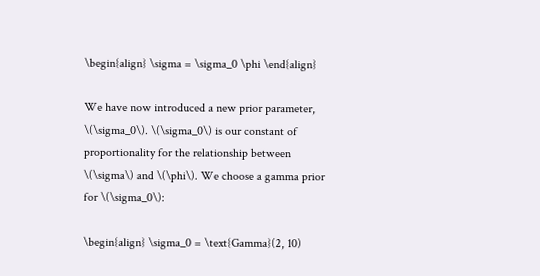\begin{align} \sigma = \sigma_0 \phi \end{align}

We have now introduced a new prior parameter, \(\sigma_0\). \(\sigma_0\) is our constant of proportionality for the relationship between \(\sigma\) and \(\phi\). We choose a gamma prior for \(\sigma_0\):

\begin{align} \sigma_0 = \text{Gamma}(2, 10)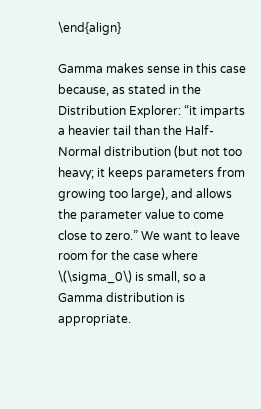\end{align}

Gamma makes sense in this case because, as stated in the Distribution Explorer: “it imparts a heavier tail than the Half-Normal distribution (but not too heavy; it keeps parameters from growing too large), and allows the parameter value to come close to zero.” We want to leave room for the case where \(\sigma_0\) is small, so a Gamma distribution is appropriate.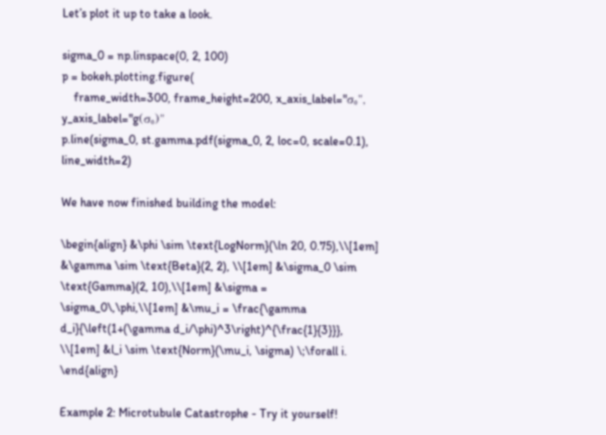Let’s plot it up to take a look.

sigma_0 = np.linspace(0, 2, 100)
p = bokeh.plotting.figure(
    frame_width=300, frame_height=200, x_axis_label="σ₀", y_axis_label="g(σ₀)"
p.line(sigma_0, st.gamma.pdf(sigma_0, 2, loc=0, scale=0.1), line_width=2)

We have now finished building the model:

\begin{align} &\phi \sim \text{LogNorm}(\ln 20, 0.75),\\[1em] &\gamma \sim \text{Beta}(2, 2), \\[1em] &\sigma_0 \sim \text{Gamma}(2, 10),\\[1em] &\sigma = \sigma_0\,\phi,\\[1em] &\mu_i = \frac{\gamma d_i}{\left(1+(\gamma d_i/\phi)^3\right)^{\frac{1}{3}}}, \\[1em] &l_i \sim \text{Norm}(\mu_i, \sigma) \;\forall i. \end{align}

Example 2: Microtubule Catastrophe - Try it yourself!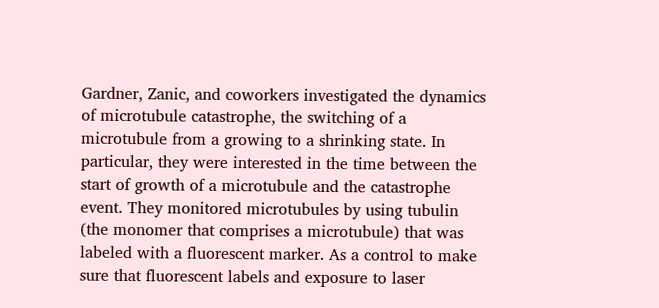Gardner, Zanic, and coworkers investigated the dynamics of microtubule catastrophe, the switching of a microtubule from a growing to a shrinking state. In particular, they were interested in the time between the start of growth of a microtubule and the catastrophe event. They monitored microtubules by using tubulin (the monomer that comprises a microtubule) that was labeled with a fluorescent marker. As a control to make sure that fluorescent labels and exposure to laser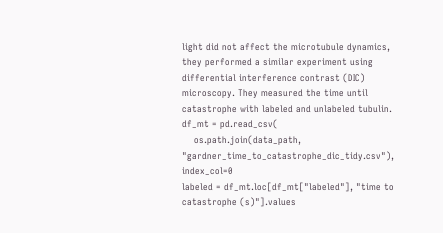light did not affect the microtubule dynamics, they performed a similar experiment using differential interference contrast (DIC) microscopy. They measured the time until catastrophe with labeled and unlabeled tubulin.
df_mt = pd.read_csv(
    os.path.join(data_path, "gardner_time_to_catastrophe_dic_tidy.csv"), index_col=0
labeled = df_mt.loc[df_mt["labeled"], "time to catastrophe (s)"].values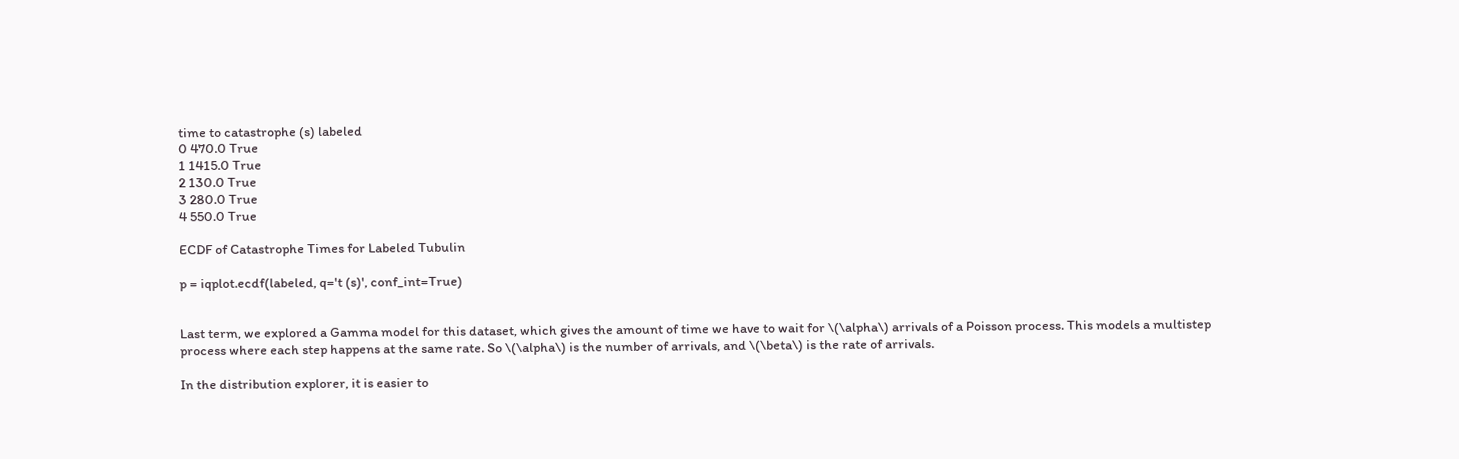time to catastrophe (s) labeled
0 470.0 True
1 1415.0 True
2 130.0 True
3 280.0 True
4 550.0 True

ECDF of Catastrophe Times for Labeled Tubulin

p = iqplot.ecdf(labeled, q='t (s)', conf_int=True)


Last term, we explored a Gamma model for this dataset, which gives the amount of time we have to wait for \(\alpha\) arrivals of a Poisson process. This models a multistep process where each step happens at the same rate. So \(\alpha\) is the number of arrivals, and \(\beta\) is the rate of arrivals.

In the distribution explorer, it is easier to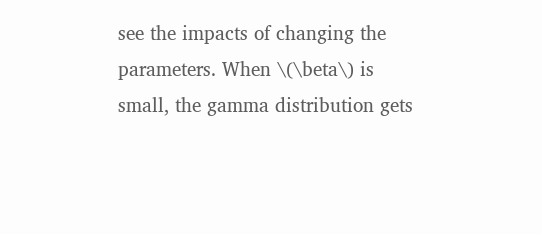see the impacts of changing the parameters. When \(\beta\) is small, the gamma distribution gets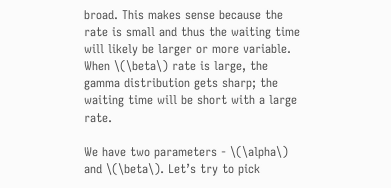broad. This makes sense because the rate is small and thus the waiting time will likely be larger or more variable. When \(\beta\) rate is large, the gamma distribution gets sharp; the waiting time will be short with a large rate.

We have two parameters - \(\alpha\) and \(\beta\). Let’s try to pick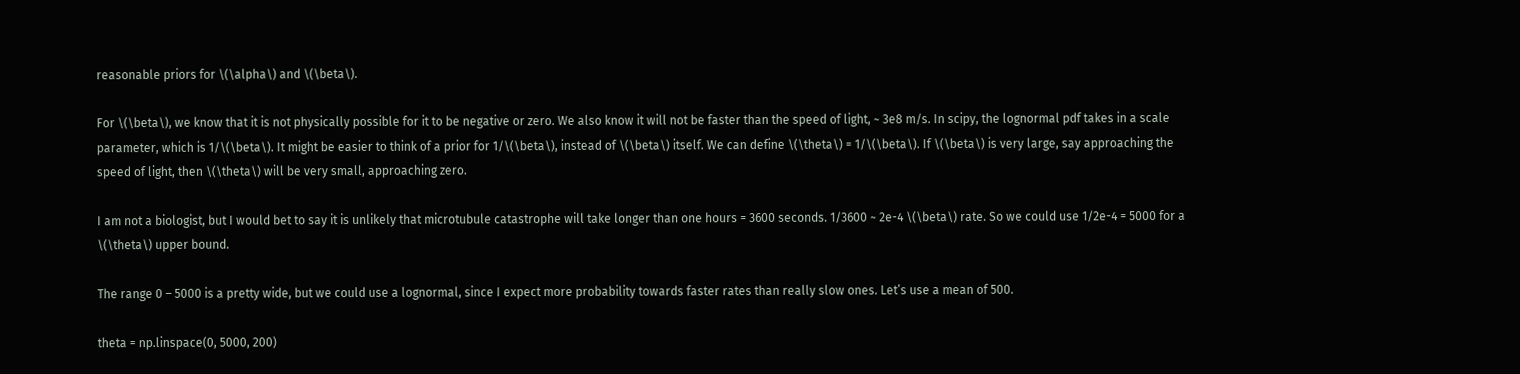reasonable priors for \(\alpha\) and \(\beta\).

For \(\beta\), we know that it is not physically possible for it to be negative or zero. We also know it will not be faster than the speed of light, ~ 3e8 m/s. In scipy, the lognormal pdf takes in a scale parameter, which is 1/\(\beta\). It might be easier to think of a prior for 1/\(\beta\), instead of \(\beta\) itself. We can define \(\theta\) = 1/\(\beta\). If \(\beta\) is very large, say approaching the speed of light, then \(\theta\) will be very small, approaching zero.

I am not a biologist, but I would bet to say it is unlikely that microtubule catastrophe will take longer than one hours = 3600 seconds. 1/3600 ~ 2e-4 \(\beta\) rate. So we could use 1/2e-4 = 5000 for a \(\theta\) upper bound.

The range 0 – 5000 is a pretty wide, but we could use a lognormal, since I expect more probability towards faster rates than really slow ones. Let’s use a mean of 500.

theta = np.linspace(0, 5000, 200)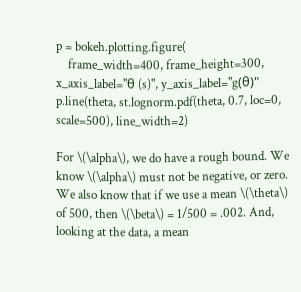p = bokeh.plotting.figure(
    frame_width=400, frame_height=300, x_axis_label="θ (s)", y_axis_label="g(θ)"
p.line(theta, st.lognorm.pdf(theta, 0.7, loc=0, scale=500), line_width=2)

For \(\alpha\), we do have a rough bound. We know \(\alpha\) must not be negative, or zero. We also know that if we use a mean \(\theta\) of 500, then \(\beta\) = 1/500 = .002. And, looking at the data, a mean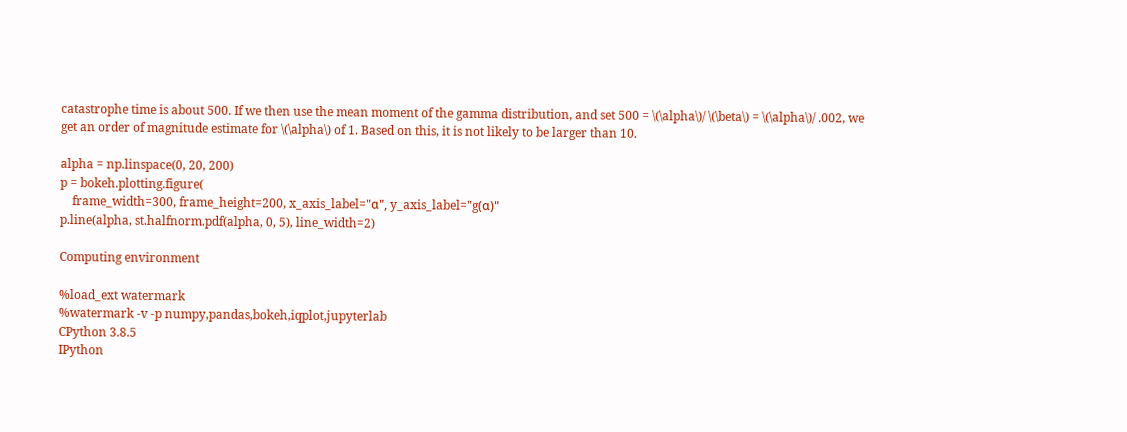catastrophe time is about 500. If we then use the mean moment of the gamma distribution, and set 500 = \(\alpha\)/ \(\beta\) = \(\alpha\)/ .002, we get an order of magnitude estimate for \(\alpha\) of 1. Based on this, it is not likely to be larger than 10.

alpha = np.linspace(0, 20, 200)
p = bokeh.plotting.figure(
    frame_width=300, frame_height=200, x_axis_label="α", y_axis_label="g(α)"
p.line(alpha, st.halfnorm.pdf(alpha, 0, 5), line_width=2)

Computing environment

%load_ext watermark
%watermark -v -p numpy,pandas,bokeh,iqplot,jupyterlab
CPython 3.8.5
IPython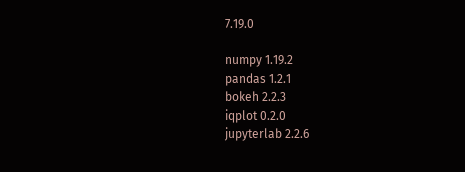7.19.0

numpy 1.19.2
pandas 1.2.1
bokeh 2.2.3
iqplot 0.2.0
jupyterlab 2.2.6